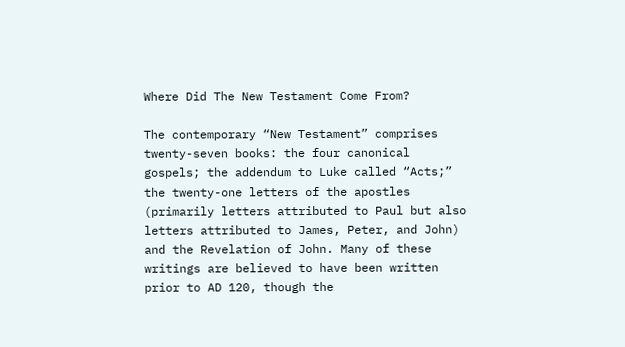Where Did The New Testament Come From?

The contemporary “New Testament” comprises twenty-seven books: the four canonical gospels; the addendum to Luke called “Acts;” the twenty-one letters of the apostles (primarily letters attributed to Paul but also letters attributed to James, Peter, and John) and the Revelation of John. Many of these writings are believed to have been written prior to AD 120, though the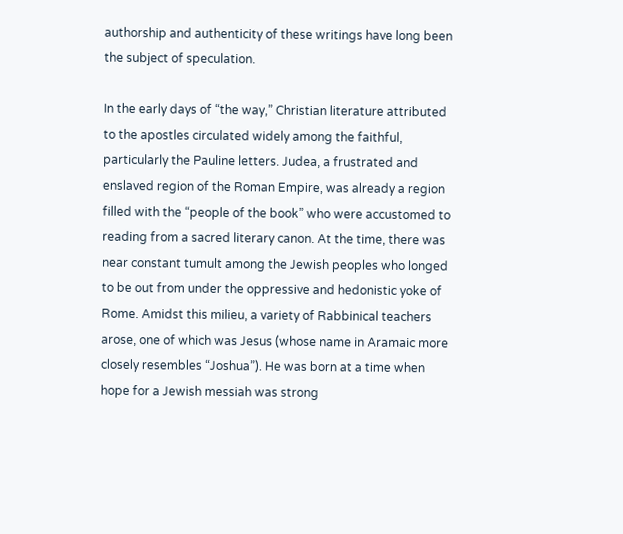authorship and authenticity of these writings have long been the subject of speculation.

In the early days of “the way,” Christian literature attributed to the apostles circulated widely among the faithful, particularly the Pauline letters. Judea, a frustrated and enslaved region of the Roman Empire, was already a region filled with the “people of the book” who were accustomed to reading from a sacred literary canon. At the time, there was near constant tumult among the Jewish peoples who longed to be out from under the oppressive and hedonistic yoke of Rome. Amidst this milieu, a variety of Rabbinical teachers arose, one of which was Jesus (whose name in Aramaic more closely resembles “Joshua”). He was born at a time when hope for a Jewish messiah was strong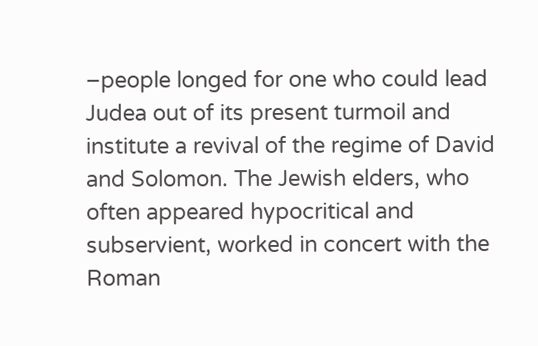–people longed for one who could lead Judea out of its present turmoil and institute a revival of the regime of David and Solomon. The Jewish elders, who often appeared hypocritical and subservient, worked in concert with the Roman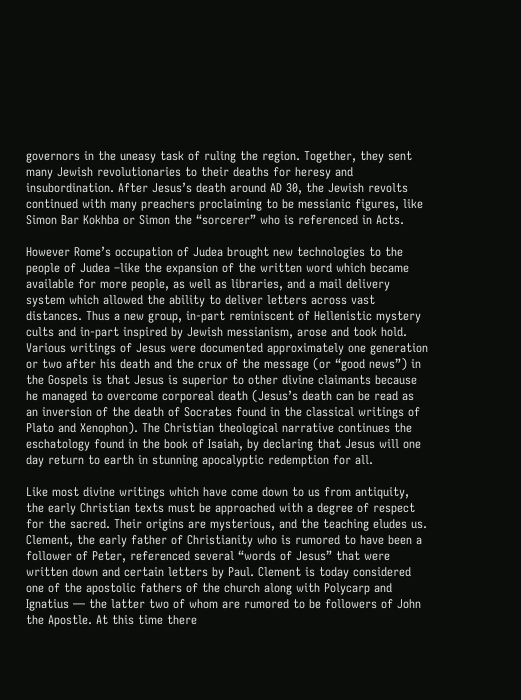governors in the uneasy task of ruling the region. Together, they sent many Jewish revolutionaries to their deaths for heresy and insubordination. After Jesus’s death around AD 30, the Jewish revolts continued with many preachers proclaiming to be messianic figures, like Simon Bar Kokhba or Simon the “sorcerer” who is referenced in Acts.

However Rome’s occupation of Judea brought new technologies to the people of Judea –like the expansion of the written word which became available for more people, as well as libraries, and a mail delivery system which allowed the ability to deliver letters across vast distances. Thus a new group, in-part reminiscent of Hellenistic mystery cults and in-part inspired by Jewish messianism, arose and took hold. Various writings of Jesus were documented approximately one generation or two after his death and the crux of the message (or “good news”) in the Gospels is that Jesus is superior to other divine claimants because he managed to overcome corporeal death (Jesus’s death can be read as an inversion of the death of Socrates found in the classical writings of Plato and Xenophon). The Christian theological narrative continues the eschatology found in the book of Isaiah, by declaring that Jesus will one day return to earth in stunning apocalyptic redemption for all.

Like most divine writings which have come down to us from antiquity, the early Christian texts must be approached with a degree of respect for the sacred. Their origins are mysterious, and the teaching eludes us. Clement, the early father of Christianity who is rumored to have been a follower of Peter, referenced several “words of Jesus” that were written down and certain letters by Paul. Clement is today considered one of the apostolic fathers of the church along with Polycarp and Ignatius — the latter two of whom are rumored to be followers of John the Apostle. At this time there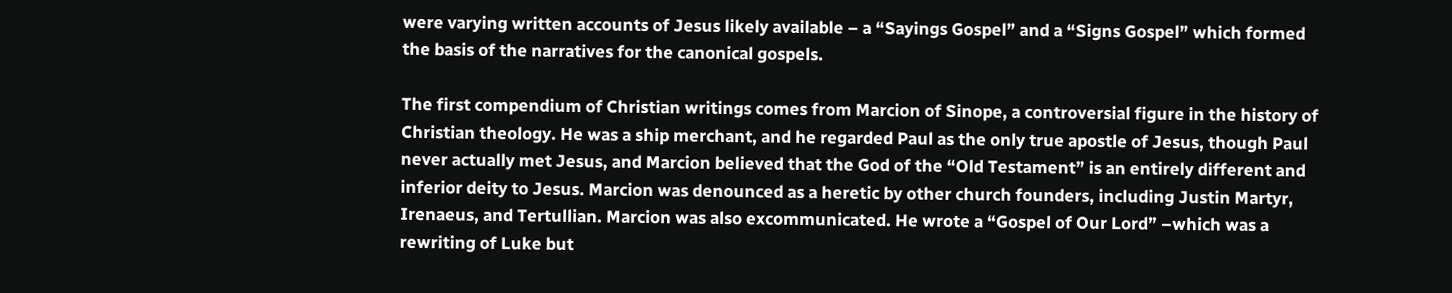were varying written accounts of Jesus likely available – a “Sayings Gospel” and a “Signs Gospel” which formed the basis of the narratives for the canonical gospels.

The first compendium of Christian writings comes from Marcion of Sinope, a controversial figure in the history of Christian theology. He was a ship merchant, and he regarded Paul as the only true apostle of Jesus, though Paul never actually met Jesus, and Marcion believed that the God of the “Old Testament” is an entirely different and inferior deity to Jesus. Marcion was denounced as a heretic by other church founders, including Justin Martyr, Irenaeus, and Tertullian. Marcion was also excommunicated. He wrote a “Gospel of Our Lord” –which was a rewriting of Luke but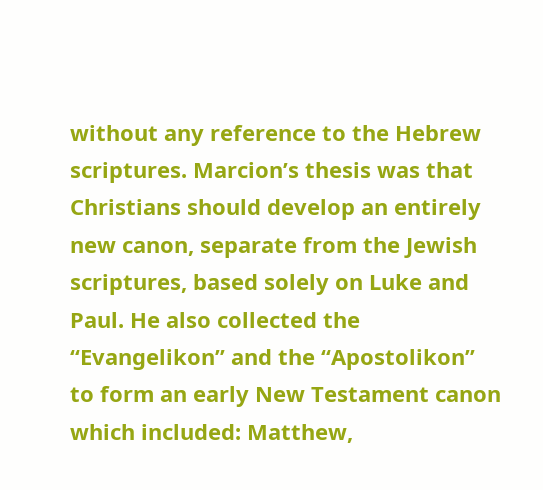without any reference to the Hebrew scriptures. Marcion’s thesis was that Christians should develop an entirely new canon, separate from the Jewish scriptures, based solely on Luke and Paul. He also collected the “Evangelikon” and the “Apostolikon” to form an early New Testament canon which included: Matthew,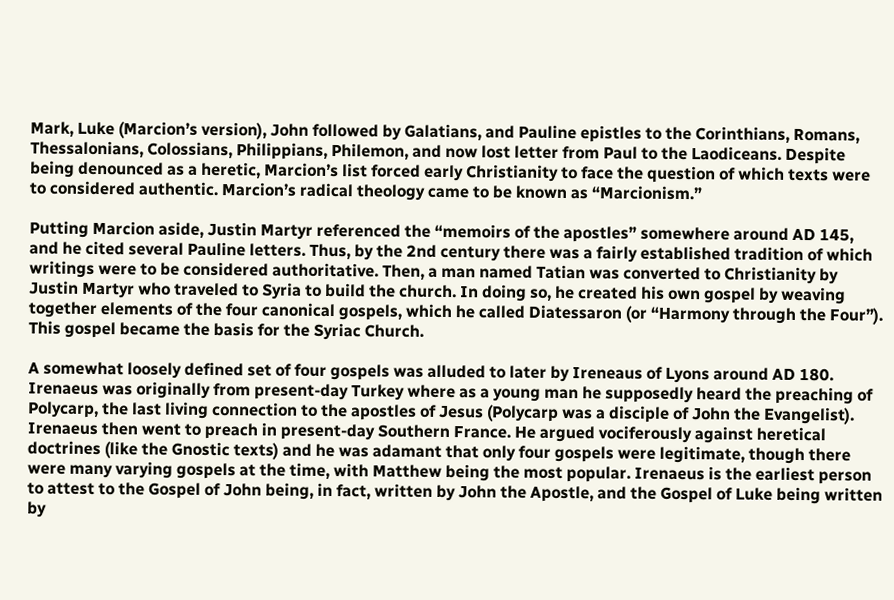Mark, Luke (Marcion’s version), John followed by Galatians, and Pauline epistles to the Corinthians, Romans, Thessalonians, Colossians, Philippians, Philemon, and now lost letter from Paul to the Laodiceans. Despite being denounced as a heretic, Marcion’s list forced early Christianity to face the question of which texts were to considered authentic. Marcion’s radical theology came to be known as “Marcionism.”

Putting Marcion aside, Justin Martyr referenced the “memoirs of the apostles” somewhere around AD 145, and he cited several Pauline letters. Thus, by the 2nd century there was a fairly established tradition of which writings were to be considered authoritative. Then, a man named Tatian was converted to Christianity by Justin Martyr who traveled to Syria to build the church. In doing so, he created his own gospel by weaving together elements of the four canonical gospels, which he called Diatessaron (or “Harmony through the Four”). This gospel became the basis for the Syriac Church.

A somewhat loosely defined set of four gospels was alluded to later by Ireneaus of Lyons around AD 180. Irenaeus was originally from present-day Turkey where as a young man he supposedly heard the preaching of Polycarp, the last living connection to the apostles of Jesus (Polycarp was a disciple of John the Evangelist). Irenaeus then went to preach in present-day Southern France. He argued vociferously against heretical doctrines (like the Gnostic texts) and he was adamant that only four gospels were legitimate, though there were many varying gospels at the time, with Matthew being the most popular. Irenaeus is the earliest person to attest to the Gospel of John being, in fact, written by John the Apostle, and the Gospel of Luke being written by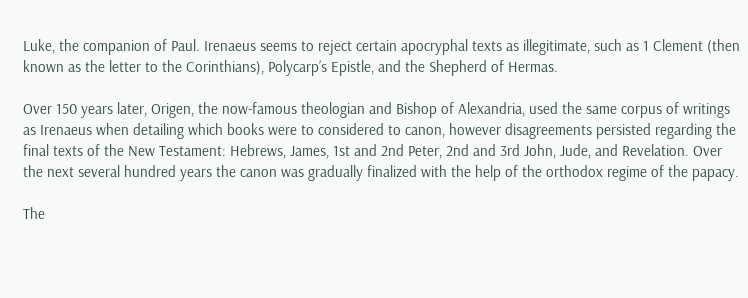Luke, the companion of Paul. Irenaeus seems to reject certain apocryphal texts as illegitimate, such as 1 Clement (then known as the letter to the Corinthians), Polycarp’s Epistle, and the Shepherd of Hermas.

Over 150 years later, Origen, the now-famous theologian and Bishop of Alexandria, used the same corpus of writings as Irenaeus when detailing which books were to considered to canon, however disagreements persisted regarding the final texts of the New Testament: Hebrews, James, 1st and 2nd Peter, 2nd and 3rd John, Jude, and Revelation. Over the next several hundred years the canon was gradually finalized with the help of the orthodox regime of the papacy.

The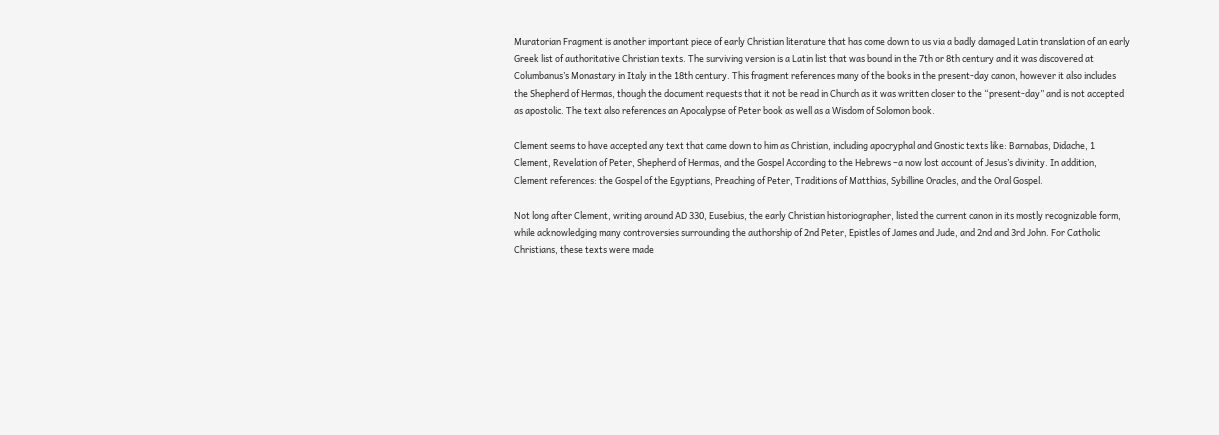Muratorian Fragment is another important piece of early Christian literature that has come down to us via a badly damaged Latin translation of an early Greek list of authoritative Christian texts. The surviving version is a Latin list that was bound in the 7th or 8th century and it was discovered at Columbanus’s Monastary in Italy in the 18th century. This fragment references many of the books in the present-day canon, however it also includes the Shepherd of Hermas, though the document requests that it not be read in Church as it was written closer to the “present-day” and is not accepted as apostolic. The text also references an Apocalypse of Peter book as well as a Wisdom of Solomon book.

Clement seems to have accepted any text that came down to him as Christian, including apocryphal and Gnostic texts like: Barnabas, Didache, 1 Clement, Revelation of Peter, Shepherd of Hermas, and the Gospel According to the Hebrews –a now lost account of Jesus’s divinity. In addition, Clement references: the Gospel of the Egyptians, Preaching of Peter, Traditions of Matthias, Sybilline Oracles, and the Oral Gospel.

Not long after Clement, writing around AD 330, Eusebius, the early Christian historiographer, listed the current canon in its mostly recognizable form, while acknowledging many controversies surrounding the authorship of 2nd Peter, Epistles of James and Jude, and 2nd and 3rd John. For Catholic Christians, these texts were made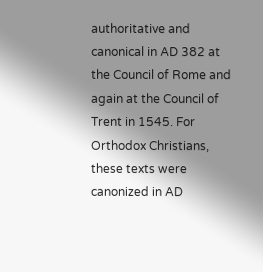authoritative and canonical in AD 382 at the Council of Rome and again at the Council of Trent in 1545. For Orthodox Christians, these texts were canonized in AD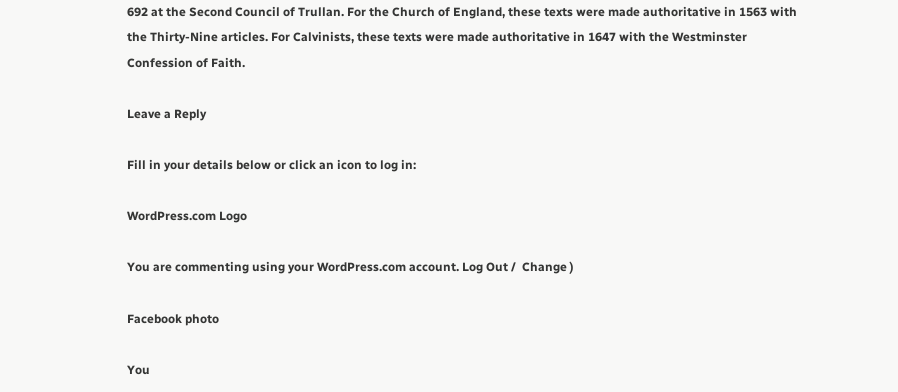692 at the Second Council of Trullan. For the Church of England, these texts were made authoritative in 1563 with the Thirty-Nine articles. For Calvinists, these texts were made authoritative in 1647 with the Westminster Confession of Faith.

Leave a Reply

Fill in your details below or click an icon to log in:

WordPress.com Logo

You are commenting using your WordPress.com account. Log Out /  Change )

Facebook photo

You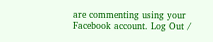are commenting using your Facebook account. Log Out /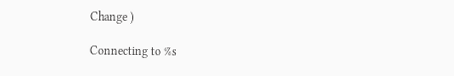Change )

Connecting to %s